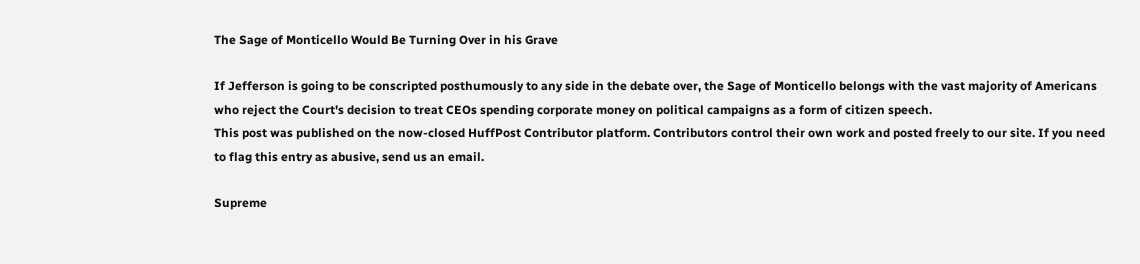The Sage of Monticello Would Be Turning Over in his Grave

If Jefferson is going to be conscripted posthumously to any side in the debate over, the Sage of Monticello belongs with the vast majority of Americans who reject the Court's decision to treat CEOs spending corporate money on political campaigns as a form of citizen speech.
This post was published on the now-closed HuffPost Contributor platform. Contributors control their own work and posted freely to our site. If you need to flag this entry as abusive, send us an email.

Supreme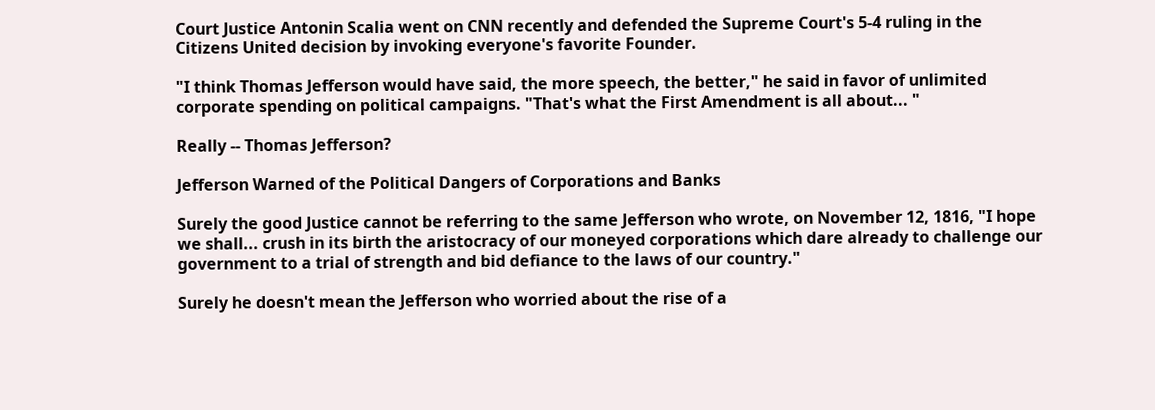Court Justice Antonin Scalia went on CNN recently and defended the Supreme Court's 5-4 ruling in the Citizens United decision by invoking everyone's favorite Founder.

"I think Thomas Jefferson would have said, the more speech, the better," he said in favor of unlimited corporate spending on political campaigns. "That's what the First Amendment is all about... "

Really -- Thomas Jefferson?

Jefferson Warned of the Political Dangers of Corporations and Banks

Surely the good Justice cannot be referring to the same Jefferson who wrote, on November 12, 1816, "I hope we shall... crush in its birth the aristocracy of our moneyed corporations which dare already to challenge our government to a trial of strength and bid defiance to the laws of our country."

Surely he doesn't mean the Jefferson who worried about the rise of a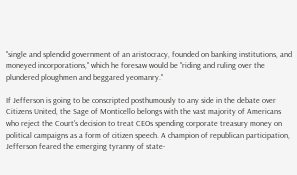"single and splendid government of an aristocracy, founded on banking institutions, and moneyed incorporations," which he foresaw would be "riding and ruling over the plundered ploughmen and beggared yeomanry."

If Jefferson is going to be conscripted posthumously to any side in the debate over Citizens United, the Sage of Monticello belongs with the vast majority of Americans who reject the Court's decision to treat CEOs spending corporate treasury money on political campaigns as a form of citizen speech. A champion of republican participation, Jefferson feared the emerging tyranny of state-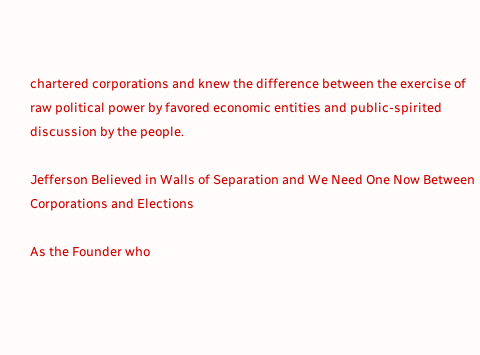chartered corporations and knew the difference between the exercise of raw political power by favored economic entities and public-spirited discussion by the people.

Jefferson Believed in Walls of Separation and We Need One Now Between Corporations and Elections

As the Founder who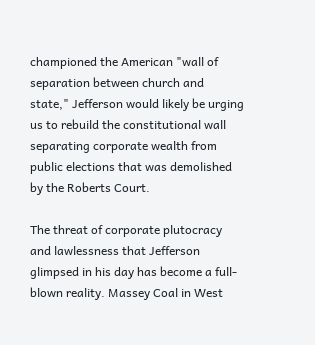championed the American "wall of separation between church and state," Jefferson would likely be urging us to rebuild the constitutional wall separating corporate wealth from public elections that was demolished by the Roberts Court.

The threat of corporate plutocracy and lawlessness that Jefferson glimpsed in his day has become a full-blown reality. Massey Coal in West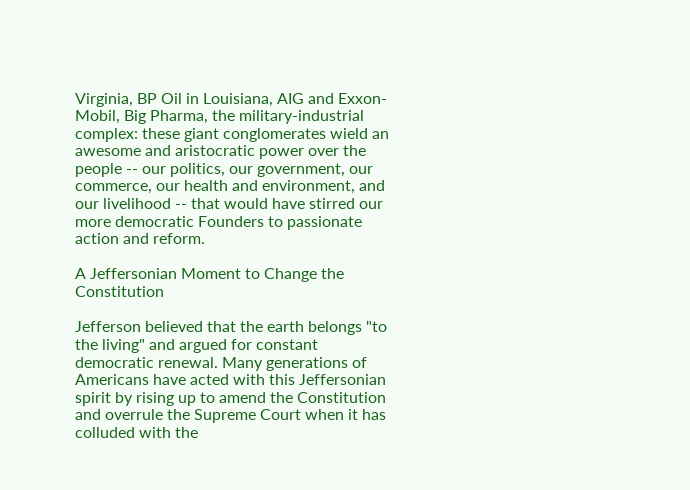Virginia, BP Oil in Louisiana, AIG and Exxon-Mobil, Big Pharma, the military-industrial complex: these giant conglomerates wield an awesome and aristocratic power over the people -- our politics, our government, our commerce, our health and environment, and our livelihood -- that would have stirred our more democratic Founders to passionate action and reform.

A Jeffersonian Moment to Change the Constitution

Jefferson believed that the earth belongs "to the living" and argued for constant democratic renewal. Many generations of Americans have acted with this Jeffersonian spirit by rising up to amend the Constitution and overrule the Supreme Court when it has colluded with the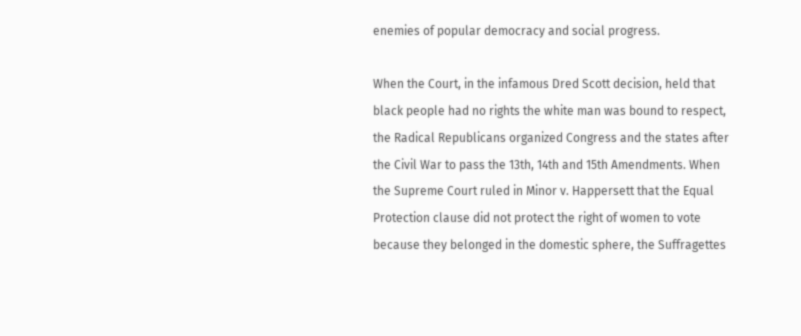enemies of popular democracy and social progress.

When the Court, in the infamous Dred Scott decision, held that black people had no rights the white man was bound to respect, the Radical Republicans organized Congress and the states after the Civil War to pass the 13th, 14th and 15th Amendments. When the Supreme Court ruled in Minor v. Happersett that the Equal Protection clause did not protect the right of women to vote because they belonged in the domestic sphere, the Suffragettes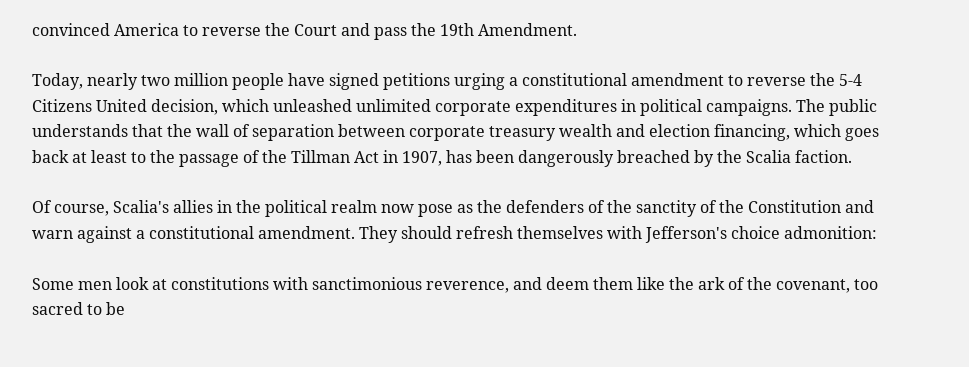convinced America to reverse the Court and pass the 19th Amendment.

Today, nearly two million people have signed petitions urging a constitutional amendment to reverse the 5-4 Citizens United decision, which unleashed unlimited corporate expenditures in political campaigns. The public understands that the wall of separation between corporate treasury wealth and election financing, which goes back at least to the passage of the Tillman Act in 1907, has been dangerously breached by the Scalia faction.

Of course, Scalia's allies in the political realm now pose as the defenders of the sanctity of the Constitution and warn against a constitutional amendment. They should refresh themselves with Jefferson's choice admonition:

Some men look at constitutions with sanctimonious reverence, and deem them like the ark of the covenant, too sacred to be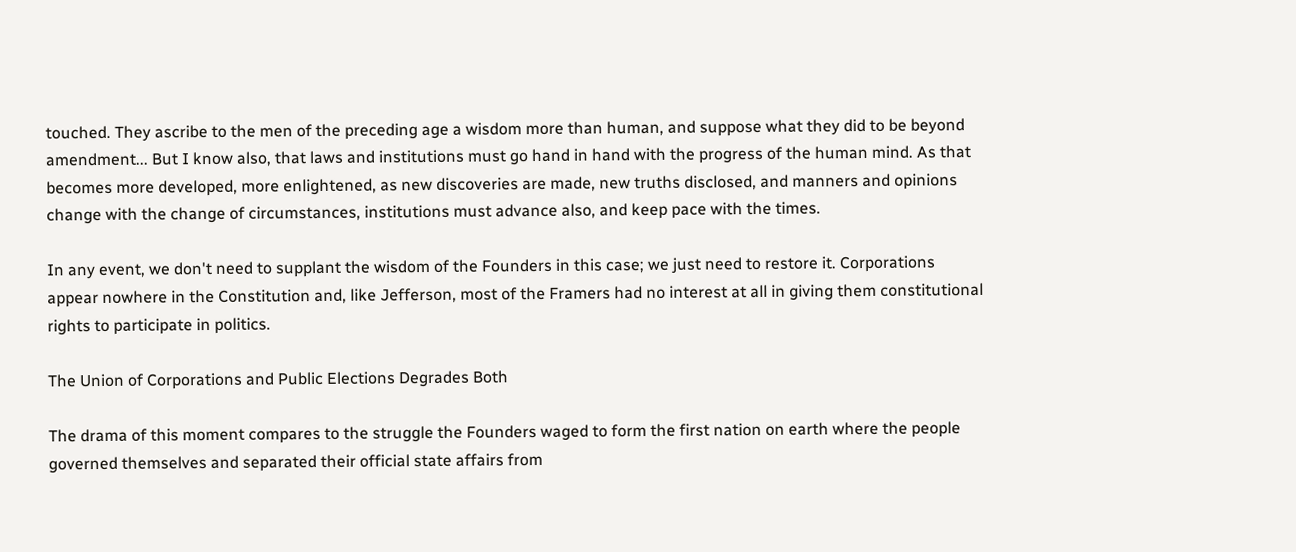touched. They ascribe to the men of the preceding age a wisdom more than human, and suppose what they did to be beyond amendment... But I know also, that laws and institutions must go hand in hand with the progress of the human mind. As that becomes more developed, more enlightened, as new discoveries are made, new truths disclosed, and manners and opinions change with the change of circumstances, institutions must advance also, and keep pace with the times.

In any event, we don't need to supplant the wisdom of the Founders in this case; we just need to restore it. Corporations appear nowhere in the Constitution and, like Jefferson, most of the Framers had no interest at all in giving them constitutional rights to participate in politics.

The Union of Corporations and Public Elections Degrades Both

The drama of this moment compares to the struggle the Founders waged to form the first nation on earth where the people governed themselves and separated their official state affairs from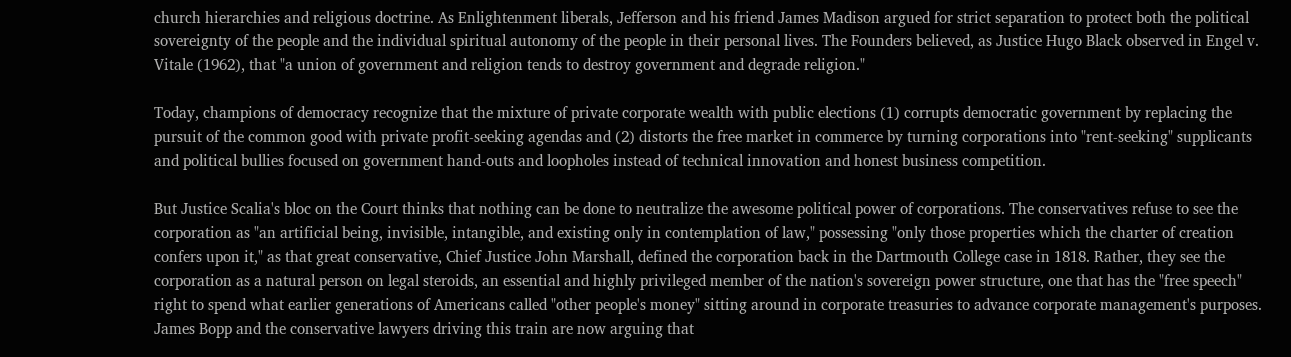church hierarchies and religious doctrine. As Enlightenment liberals, Jefferson and his friend James Madison argued for strict separation to protect both the political sovereignty of the people and the individual spiritual autonomy of the people in their personal lives. The Founders believed, as Justice Hugo Black observed in Engel v. Vitale (1962), that "a union of government and religion tends to destroy government and degrade religion."

Today, champions of democracy recognize that the mixture of private corporate wealth with public elections (1) corrupts democratic government by replacing the pursuit of the common good with private profit-seeking agendas and (2) distorts the free market in commerce by turning corporations into "rent-seeking" supplicants and political bullies focused on government hand-outs and loopholes instead of technical innovation and honest business competition.

But Justice Scalia's bloc on the Court thinks that nothing can be done to neutralize the awesome political power of corporations. The conservatives refuse to see the corporation as "an artificial being, invisible, intangible, and existing only in contemplation of law," possessing "only those properties which the charter of creation confers upon it," as that great conservative, Chief Justice John Marshall, defined the corporation back in the Dartmouth College case in 1818. Rather, they see the corporation as a natural person on legal steroids, an essential and highly privileged member of the nation's sovereign power structure, one that has the "free speech" right to spend what earlier generations of Americans called "other people's money" sitting around in corporate treasuries to advance corporate management's purposes. James Bopp and the conservative lawyers driving this train are now arguing that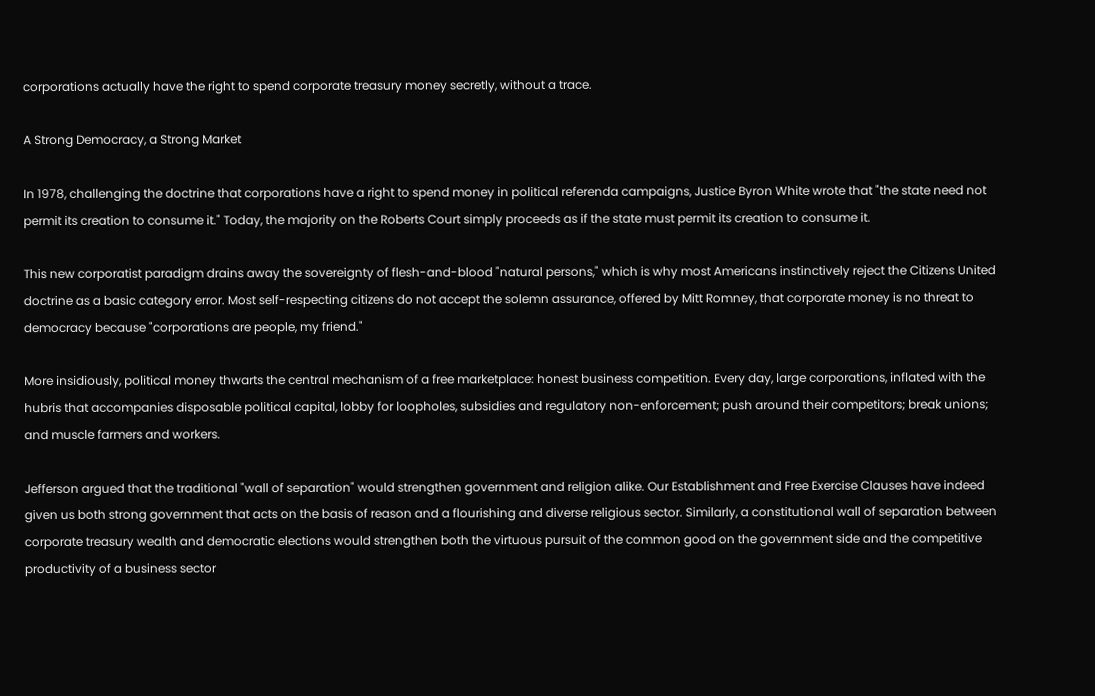corporations actually have the right to spend corporate treasury money secretly, without a trace.

A Strong Democracy, a Strong Market

In 1978, challenging the doctrine that corporations have a right to spend money in political referenda campaigns, Justice Byron White wrote that "the state need not permit its creation to consume it." Today, the majority on the Roberts Court simply proceeds as if the state must permit its creation to consume it.

This new corporatist paradigm drains away the sovereignty of flesh-and-blood "natural persons," which is why most Americans instinctively reject the Citizens United doctrine as a basic category error. Most self-respecting citizens do not accept the solemn assurance, offered by Mitt Romney, that corporate money is no threat to democracy because "corporations are people, my friend."

More insidiously, political money thwarts the central mechanism of a free marketplace: honest business competition. Every day, large corporations, inflated with the hubris that accompanies disposable political capital, lobby for loopholes, subsidies and regulatory non-enforcement; push around their competitors; break unions; and muscle farmers and workers.

Jefferson argued that the traditional "wall of separation" would strengthen government and religion alike. Our Establishment and Free Exercise Clauses have indeed given us both strong government that acts on the basis of reason and a flourishing and diverse religious sector. Similarly, a constitutional wall of separation between corporate treasury wealth and democratic elections would strengthen both the virtuous pursuit of the common good on the government side and the competitive productivity of a business sector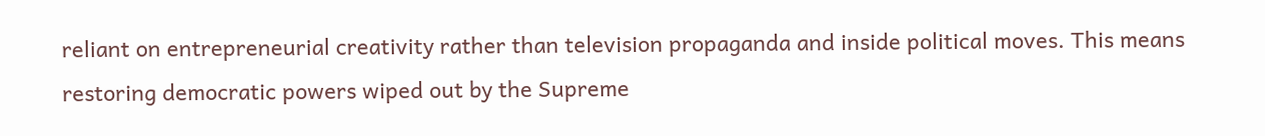reliant on entrepreneurial creativity rather than television propaganda and inside political moves. This means restoring democratic powers wiped out by the Supreme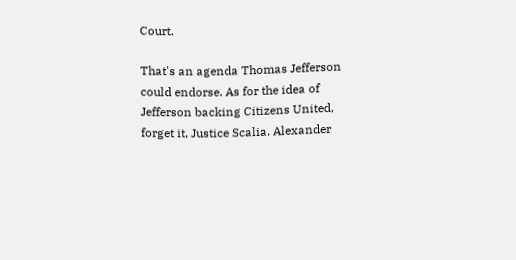Court.

That's an agenda Thomas Jefferson could endorse. As for the idea of Jefferson backing Citizens United, forget it, Justice Scalia. Alexander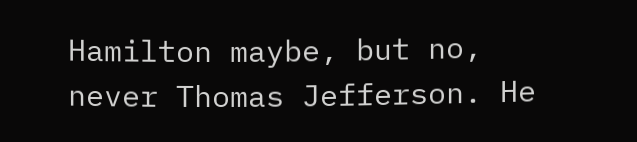Hamilton maybe, but no, never Thomas Jefferson. He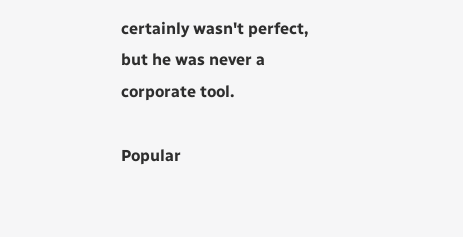certainly wasn't perfect, but he was never a corporate tool.

Popular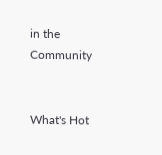in the Community


What's Hot